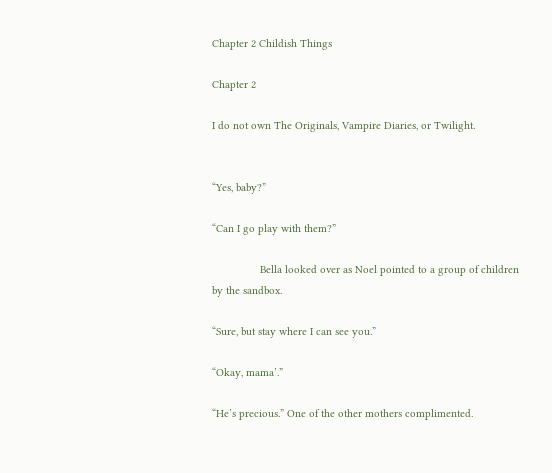Chapter 2 Childish Things

Chapter 2

I do not own The Originals, Vampire Diaries, or Twilight.


“Yes, baby?”

“Can I go play with them?”

                Bella looked over as Noel pointed to a group of children by the sandbox.

“Sure, but stay where I can see you.”

“Okay, mama’.”

“He’s precious.” One of the other mothers complimented.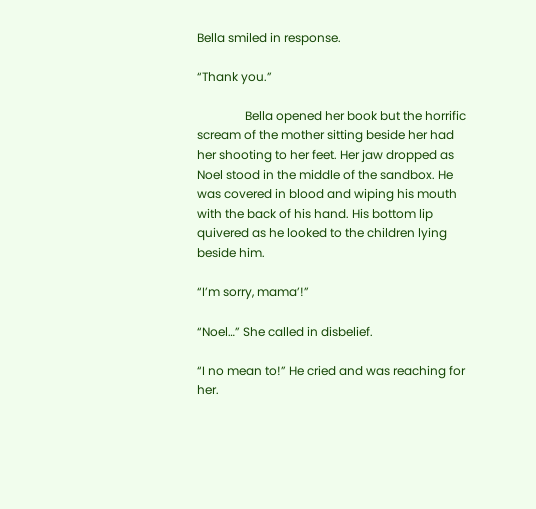Bella smiled in response.

“Thank you.”

                Bella opened her book but the horrific scream of the mother sitting beside her had her shooting to her feet. Her jaw dropped as Noel stood in the middle of the sandbox. He was covered in blood and wiping his mouth with the back of his hand. His bottom lip quivered as he looked to the children lying beside him.

“I’m sorry, mama’!”

“Noel…” She called in disbelief.

“I no mean to!” He cried and was reaching for her.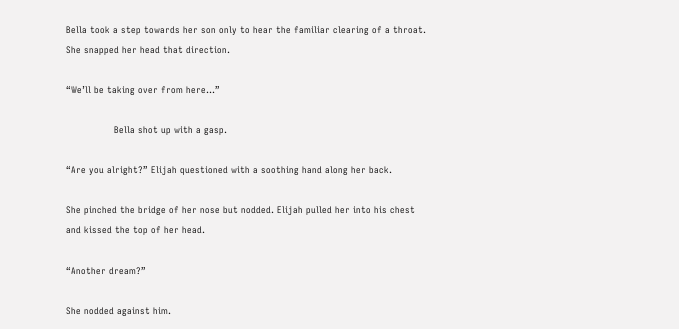Bella took a step towards her son only to hear the familiar clearing of a throat. She snapped her head that direction.

“We’ll be taking over from here…”

                Bella shot up with a gasp.

“Are you alright?” Elijah questioned with a soothing hand along her back.

She pinched the bridge of her nose but nodded. Elijah pulled her into his chest and kissed the top of her head.

“Another dream?”

She nodded against him.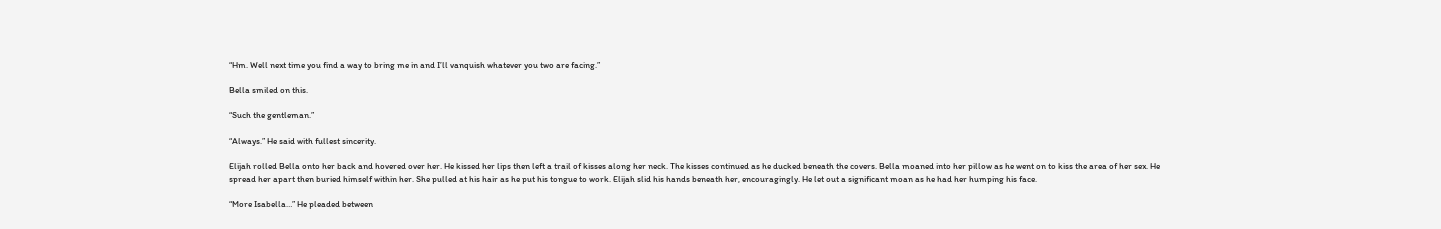“Hm. Well next time you find a way to bring me in and I’ll vanquish whatever you two are facing.”

Bella smiled on this.

“Such the gentleman.”

“Always.” He said with fullest sincerity.

Elijah rolled Bella onto her back and hovered over her. He kissed her lips then left a trail of kisses along her neck. The kisses continued as he ducked beneath the covers. Bella moaned into her pillow as he went on to kiss the area of her sex. He spread her apart then buried himself within her. She pulled at his hair as he put his tongue to work. Elijah slid his hands beneath her, encouragingly. He let out a significant moan as he had her humping his face.

“More Isabella…” He pleaded between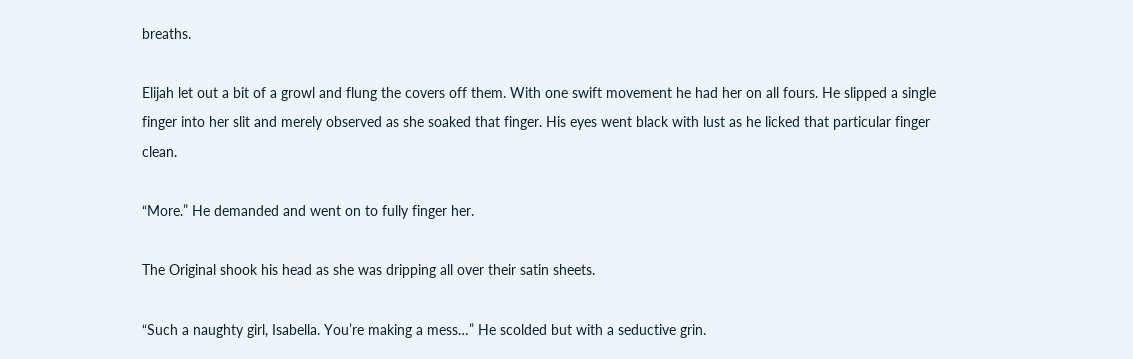breaths.

Elijah let out a bit of a growl and flung the covers off them. With one swift movement he had her on all fours. He slipped a single finger into her slit and merely observed as she soaked that finger. His eyes went black with lust as he licked that particular finger clean.

“More.” He demanded and went on to fully finger her.

The Original shook his head as she was dripping all over their satin sheets.

“Such a naughty girl, Isabella. You’re making a mess…” He scolded but with a seductive grin.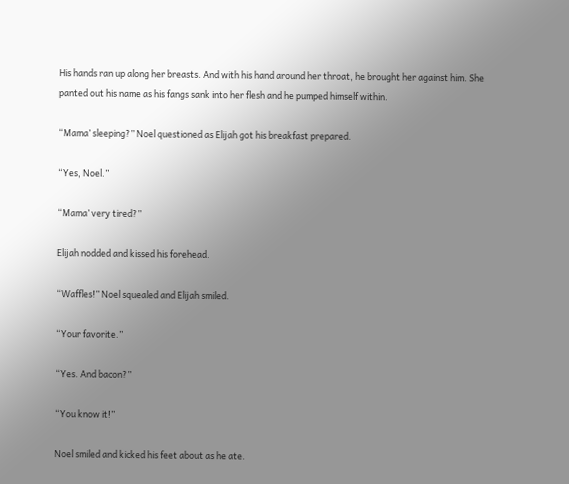His hands ran up along her breasts. And with his hand around her throat, he brought her against him. She panted out his name as his fangs sank into her flesh and he pumped himself within.

“Mama’ sleeping?” Noel questioned as Elijah got his breakfast prepared.

“Yes, Noel.”

“Mama’ very tired?”

Elijah nodded and kissed his forehead.

“Waffles!” Noel squealed and Elijah smiled.

“Your favorite.”

“Yes. And bacon?”

“You know it!”

Noel smiled and kicked his feet about as he ate.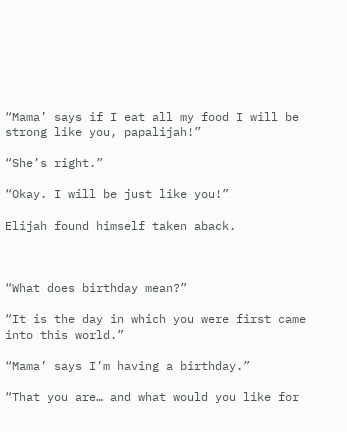“Mama’ says if I eat all my food I will be strong like you, papalijah!”

“She’s right.”

“Okay. I will be just like you!”

Elijah found himself taken aback.



“What does birthday mean?”

“It is the day in which you were first came into this world.”

“Mama’ says I’m having a birthday.”

“That you are… and what would you like for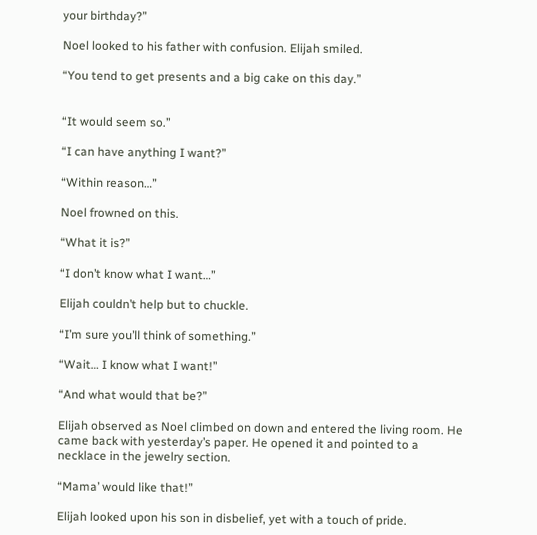your birthday?”

Noel looked to his father with confusion. Elijah smiled.

“You tend to get presents and a big cake on this day.”


“It would seem so.”

“I can have anything I want?”

“Within reason…”

Noel frowned on this.

“What it is?”

“I don’t know what I want…”

Elijah couldn’t help but to chuckle.

“I’m sure you’ll think of something.”

“Wait… I know what I want!”

“And what would that be?”

Elijah observed as Noel climbed on down and entered the living room. He came back with yesterday’s paper. He opened it and pointed to a necklace in the jewelry section.

“Mama’ would like that!”

Elijah looked upon his son in disbelief, yet with a touch of pride.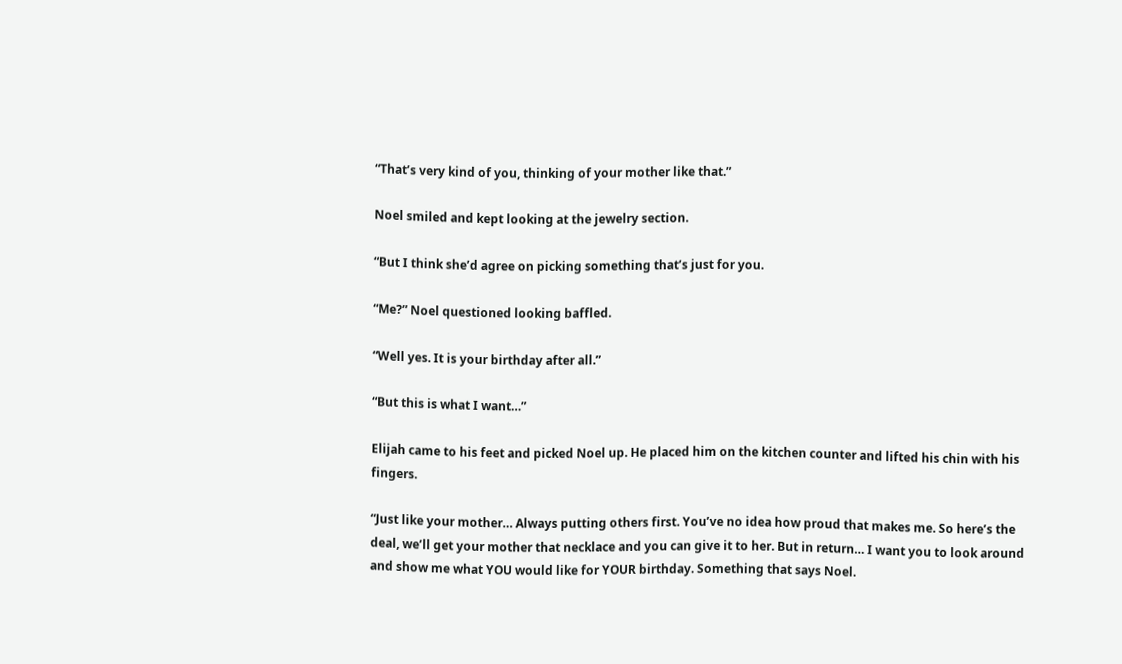“That’s very kind of you, thinking of your mother like that.”

Noel smiled and kept looking at the jewelry section.

“But I think she’d agree on picking something that’s just for you.

“Me?” Noel questioned looking baffled.

“Well yes. It is your birthday after all.”

“But this is what I want…”

Elijah came to his feet and picked Noel up. He placed him on the kitchen counter and lifted his chin with his fingers.

“Just like your mother… Always putting others first. You’ve no idea how proud that makes me. So here’s the deal, we’ll get your mother that necklace and you can give it to her. But in return… I want you to look around and show me what YOU would like for YOUR birthday. Something that says Noel.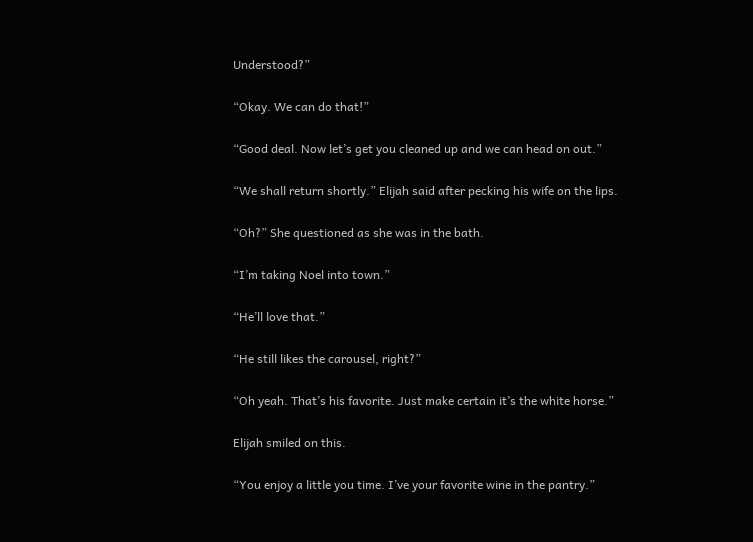Understood?”

“Okay. We can do that!”

“Good deal. Now let’s get you cleaned up and we can head on out.”

“We shall return shortly.” Elijah said after pecking his wife on the lips.

“Oh?” She questioned as she was in the bath.

“I’m taking Noel into town.”

“He’ll love that.”

“He still likes the carousel, right?”

“Oh yeah. That’s his favorite. Just make certain it’s the white horse.”

Elijah smiled on this.

“You enjoy a little you time. I’ve your favorite wine in the pantry.”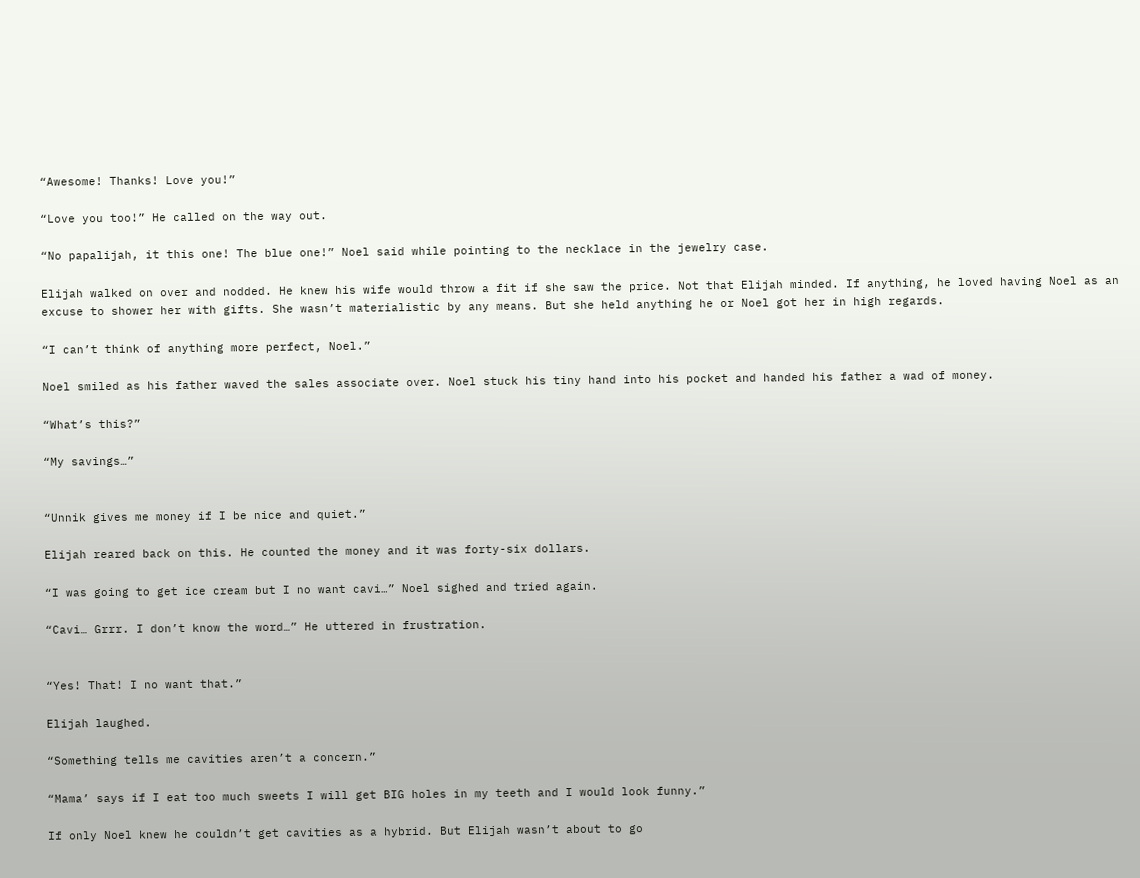“Awesome! Thanks! Love you!”

“Love you too!” He called on the way out.

“No papalijah, it this one! The blue one!” Noel said while pointing to the necklace in the jewelry case.

Elijah walked on over and nodded. He knew his wife would throw a fit if she saw the price. Not that Elijah minded. If anything, he loved having Noel as an excuse to shower her with gifts. She wasn’t materialistic by any means. But she held anything he or Noel got her in high regards.

“I can’t think of anything more perfect, Noel.”

Noel smiled as his father waved the sales associate over. Noel stuck his tiny hand into his pocket and handed his father a wad of money.

“What’s this?”

“My savings…”


“Unnik gives me money if I be nice and quiet.”

Elijah reared back on this. He counted the money and it was forty-six dollars.

“I was going to get ice cream but I no want cavi…” Noel sighed and tried again.

“Cavi… Grrr. I don’t know the word…” He uttered in frustration.


“Yes! That! I no want that.”

Elijah laughed.

“Something tells me cavities aren’t a concern.”

“Mama’ says if I eat too much sweets I will get BIG holes in my teeth and I would look funny.”

If only Noel knew he couldn’t get cavities as a hybrid. But Elijah wasn’t about to go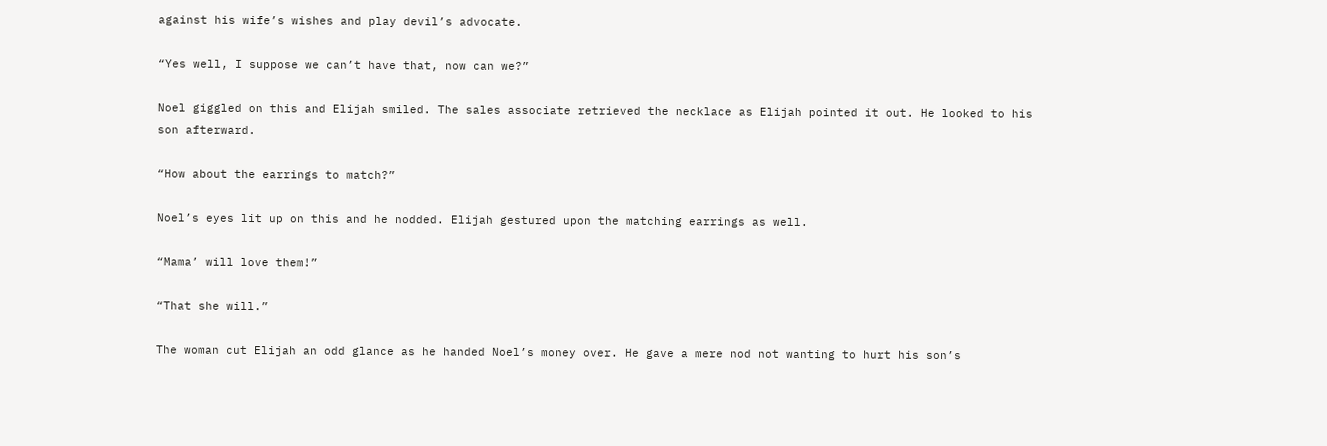against his wife’s wishes and play devil’s advocate.

“Yes well, I suppose we can’t have that, now can we?”

Noel giggled on this and Elijah smiled. The sales associate retrieved the necklace as Elijah pointed it out. He looked to his son afterward.

“How about the earrings to match?”

Noel’s eyes lit up on this and he nodded. Elijah gestured upon the matching earrings as well.

“Mama’ will love them!”

“That she will.”

The woman cut Elijah an odd glance as he handed Noel’s money over. He gave a mere nod not wanting to hurt his son’s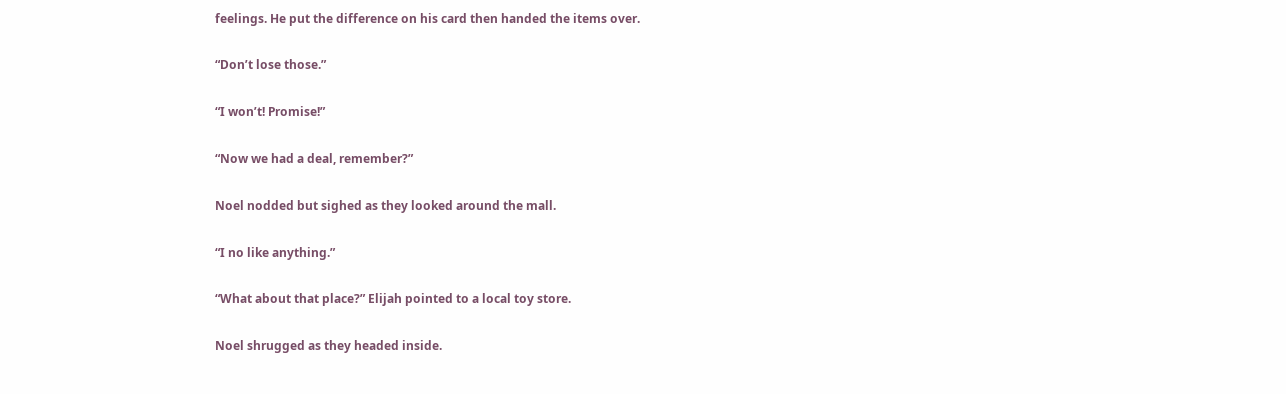feelings. He put the difference on his card then handed the items over.

“Don’t lose those.”

“I won’t! Promise!”

“Now we had a deal, remember?”

Noel nodded but sighed as they looked around the mall.

“I no like anything.”

“What about that place?” Elijah pointed to a local toy store.

Noel shrugged as they headed inside.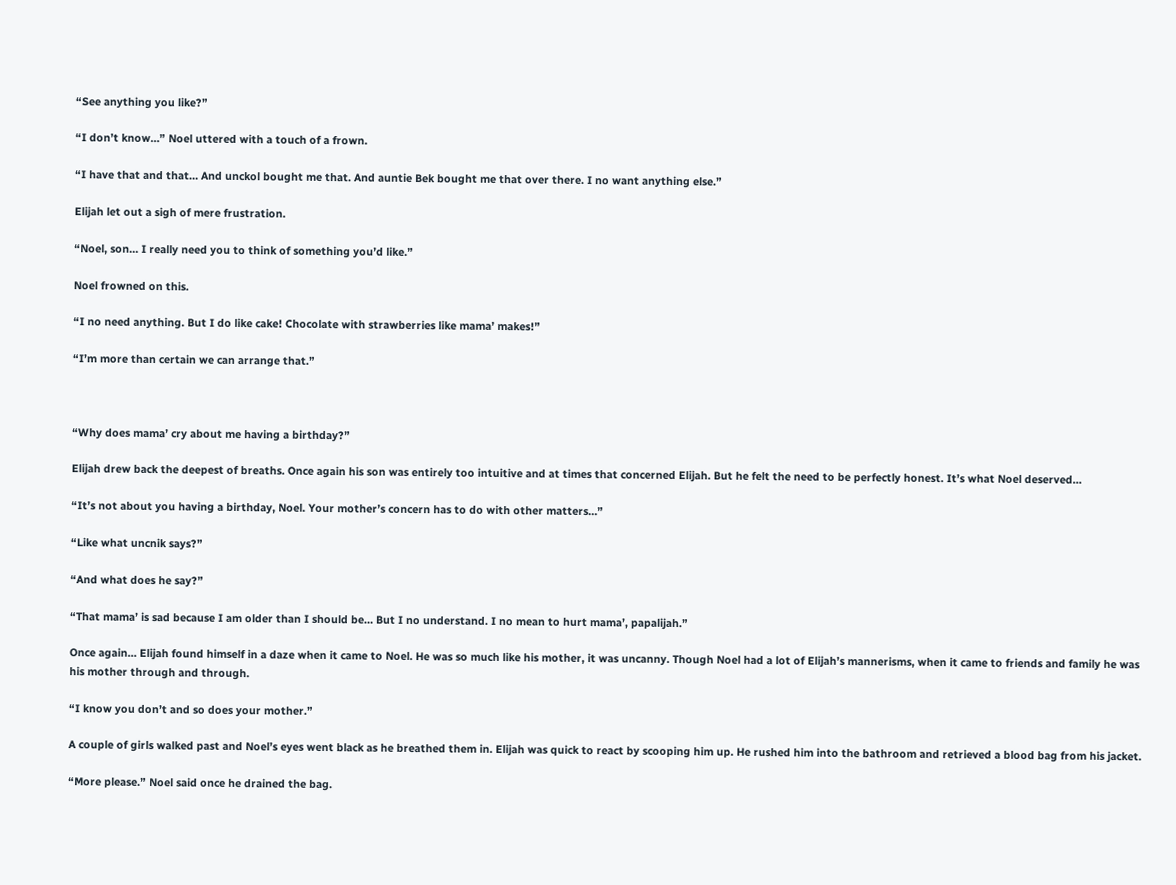“See anything you like?”

“I don’t know…” Noel uttered with a touch of a frown.

“I have that and that… And unckol bought me that. And auntie Bek bought me that over there. I no want anything else.”

Elijah let out a sigh of mere frustration.

“Noel, son… I really need you to think of something you’d like.”

Noel frowned on this.

“I no need anything. But I do like cake! Chocolate with strawberries like mama’ makes!”

“I’m more than certain we can arrange that.”



“Why does mama’ cry about me having a birthday?”

Elijah drew back the deepest of breaths. Once again his son was entirely too intuitive and at times that concerned Elijah. But he felt the need to be perfectly honest. It’s what Noel deserved…

“It’s not about you having a birthday, Noel. Your mother’s concern has to do with other matters…”

“Like what uncnik says?”

“And what does he say?”

“That mama’ is sad because I am older than I should be… But I no understand. I no mean to hurt mama’, papalijah.”

Once again… Elijah found himself in a daze when it came to Noel. He was so much like his mother, it was uncanny. Though Noel had a lot of Elijah’s mannerisms, when it came to friends and family he was his mother through and through.

“I know you don’t and so does your mother.”

A couple of girls walked past and Noel’s eyes went black as he breathed them in. Elijah was quick to react by scooping him up. He rushed him into the bathroom and retrieved a blood bag from his jacket.

“More please.” Noel said once he drained the bag.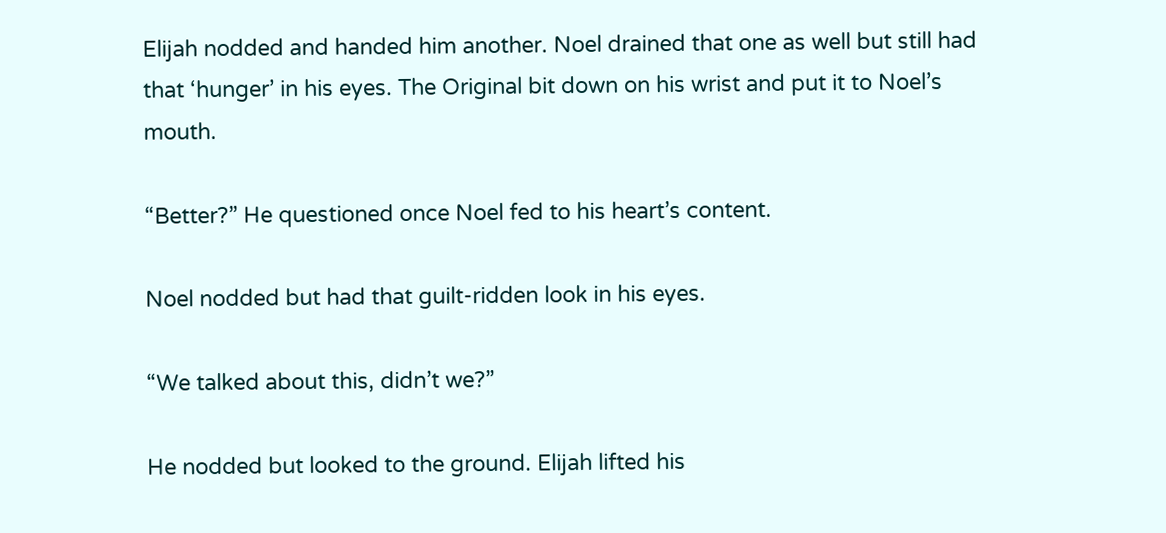Elijah nodded and handed him another. Noel drained that one as well but still had that ‘hunger’ in his eyes. The Original bit down on his wrist and put it to Noel’s mouth.

“Better?” He questioned once Noel fed to his heart’s content.

Noel nodded but had that guilt-ridden look in his eyes.

“We talked about this, didn’t we?”

He nodded but looked to the ground. Elijah lifted his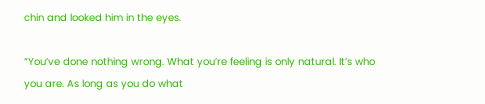chin and looked him in the eyes.

“You’ve done nothing wrong. What you’re feeling is only natural. It’s who you are. As long as you do what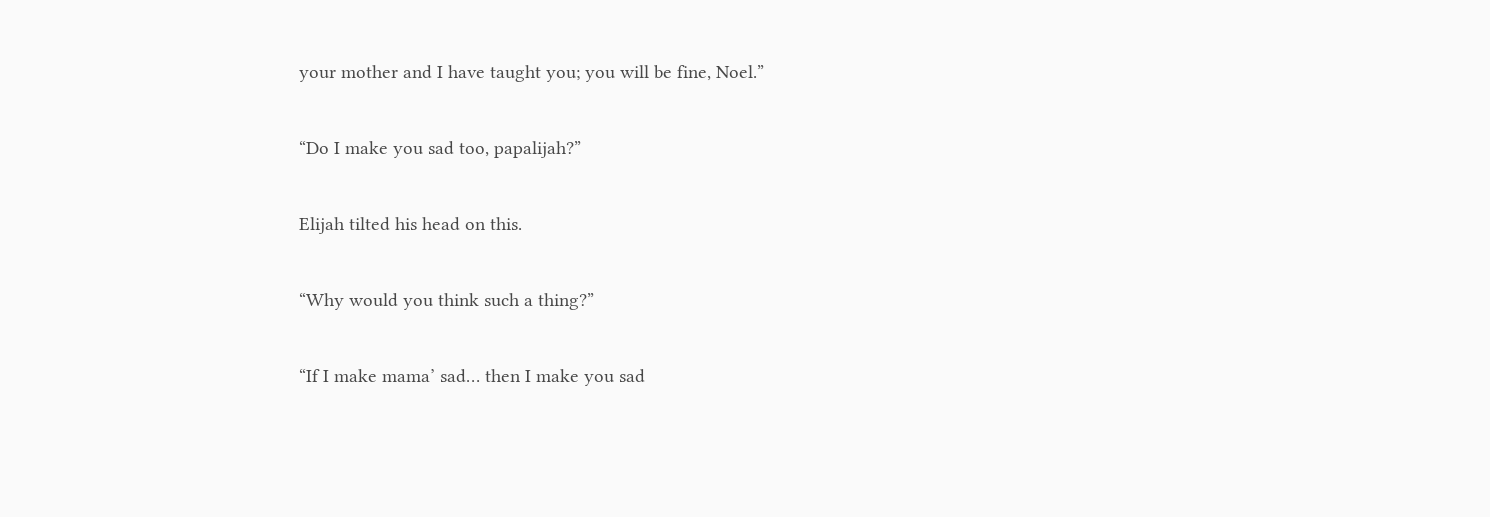your mother and I have taught you; you will be fine, Noel.”

“Do I make you sad too, papalijah?”

Elijah tilted his head on this.

“Why would you think such a thing?”

“If I make mama’ sad… then I make you sad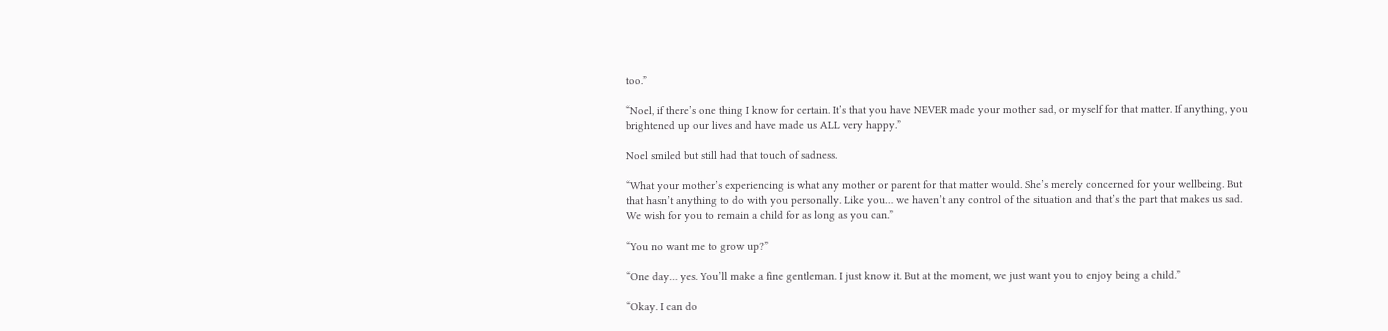too.”

“Noel, if there’s one thing I know for certain. It’s that you have NEVER made your mother sad, or myself for that matter. If anything, you brightened up our lives and have made us ALL very happy.”

Noel smiled but still had that touch of sadness.

“What your mother’s experiencing is what any mother or parent for that matter would. She’s merely concerned for your wellbeing. But that hasn’t anything to do with you personally. Like you… we haven’t any control of the situation and that’s the part that makes us sad. We wish for you to remain a child for as long as you can.”

“You no want me to grow up?”

“One day… yes. You’ll make a fine gentleman. I just know it. But at the moment, we just want you to enjoy being a child.”

“Okay. I can do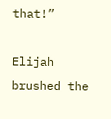that!”

Elijah brushed the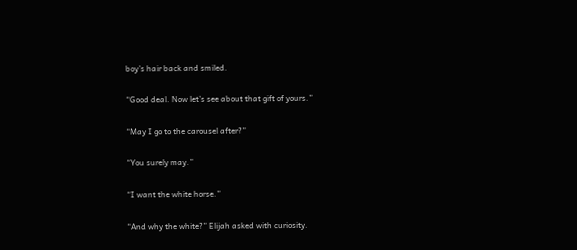boy’s hair back and smiled.

“Good deal. Now let’s see about that gift of yours.”

“May I go to the carousel after?”

“You surely may.”

“I want the white horse.”

“And why the white?” Elijah asked with curiosity.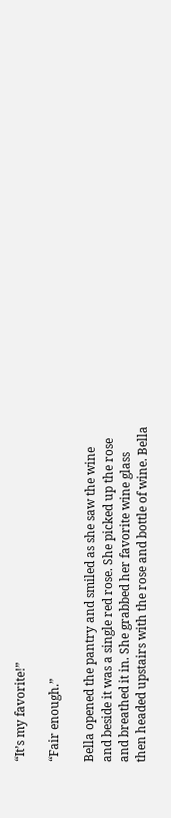“It’s my favorite!”

“Fair enough.”

Bella opened the pantry and smiled as she saw the wine and beside it was a single red rose. She picked up the rose and breathed it in. She grabbed her favorite wine glass then headed upstairs with the rose and bottle of wine. Bella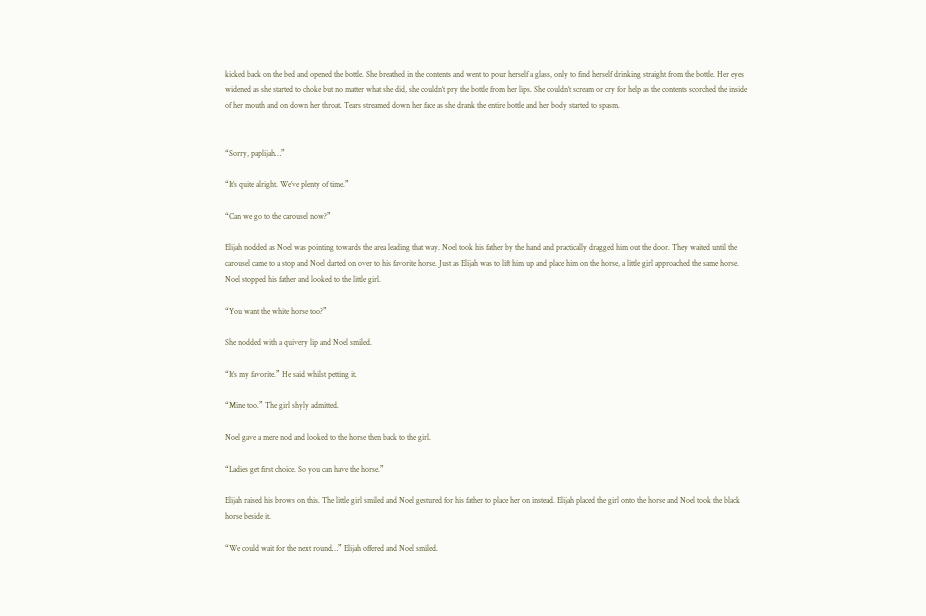kicked back on the bed and opened the bottle. She breathed in the contents and went to pour herself a glass, only to find herself drinking straight from the bottle. Her eyes widened as she started to choke but no matter what she did, she couldn’t pry the bottle from her lips. She couldn’t scream or cry for help as the contents scorched the inside of her mouth and on down her throat. Tears streamed down her face as she drank the entire bottle and her body started to spasm.


“Sorry, paplijah…”

“It’s quite alright. We’ve plenty of time.”

“Can we go to the carousel now?”

Elijah nodded as Noel was pointing towards the area leading that way. Noel took his father by the hand and practically dragged him out the door. They waited until the carousel came to a stop and Noel darted on over to his favorite horse. Just as Elijah was to lift him up and place him on the horse, a little girl approached the same horse. Noel stopped his father and looked to the little girl.

“You want the white horse too?”

She nodded with a quivery lip and Noel smiled.

“It’s my favorite.” He said whilst petting it.

“Mine too.” The girl shyly admitted.

Noel gave a mere nod and looked to the horse then back to the girl.

“Ladies get first choice. So you can have the horse.”

Elijah raised his brows on this. The little girl smiled and Noel gestured for his father to place her on instead. Elijah placed the girl onto the horse and Noel took the black horse beside it.

“We could wait for the next round…” Elijah offered and Noel smiled.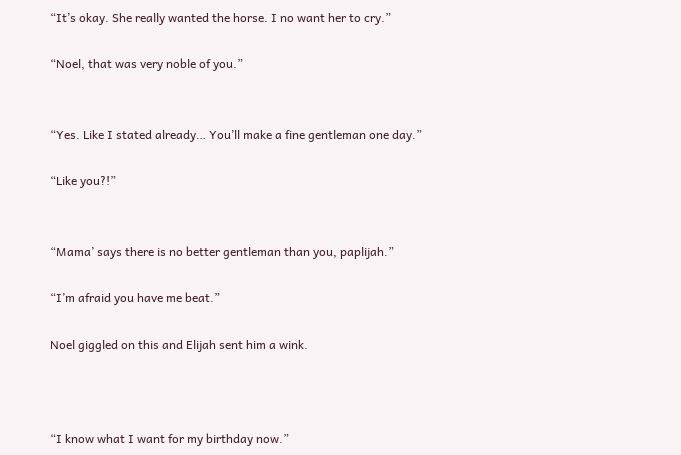“It’s okay. She really wanted the horse. I no want her to cry.”

“Noel, that was very noble of you.”


“Yes. Like I stated already… You’ll make a fine gentleman one day.”

“Like you?!”


“Mama’ says there is no better gentleman than you, paplijah.”

“I’m afraid you have me beat.”

Noel giggled on this and Elijah sent him a wink.



“I know what I want for my birthday now.”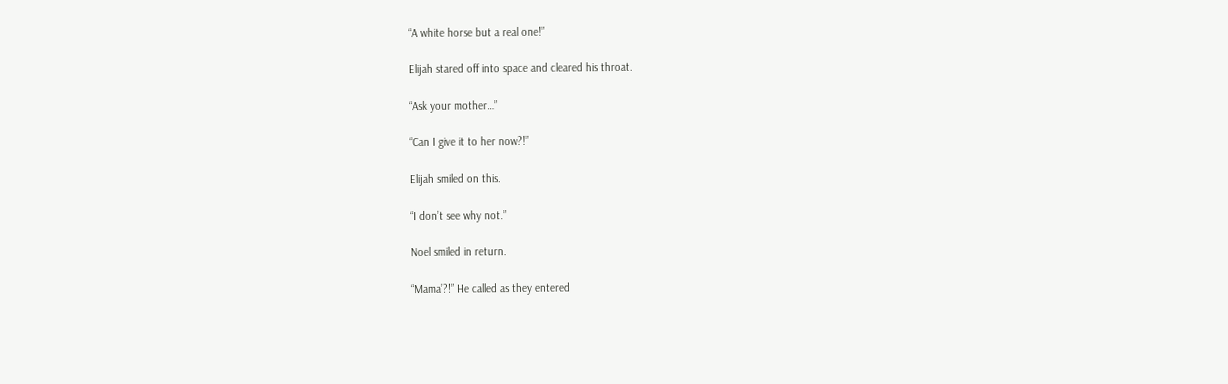“A white horse but a real one!”

Elijah stared off into space and cleared his throat.

“Ask your mother…”

“Can I give it to her now?!”

Elijah smiled on this.

“I don’t see why not.”

Noel smiled in return.

“Mama’?!” He called as they entered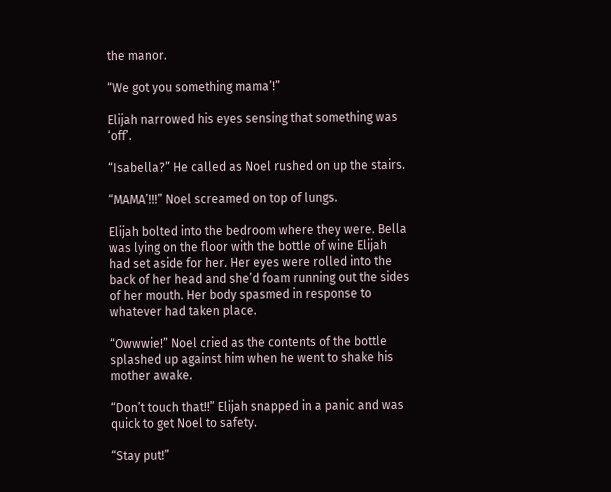the manor.

“We got you something mama’!”

Elijah narrowed his eyes sensing that something was ‘off’.

“Isabella?” He called as Noel rushed on up the stairs.

“MAMA’!!!” Noel screamed on top of lungs.

Elijah bolted into the bedroom where they were. Bella was lying on the floor with the bottle of wine Elijah had set aside for her. Her eyes were rolled into the back of her head and she’d foam running out the sides of her mouth. Her body spasmed in response to whatever had taken place.

“Owwwie!” Noel cried as the contents of the bottle splashed up against him when he went to shake his mother awake.

“Don’t touch that!!” Elijah snapped in a panic and was quick to get Noel to safety.

“Stay put!”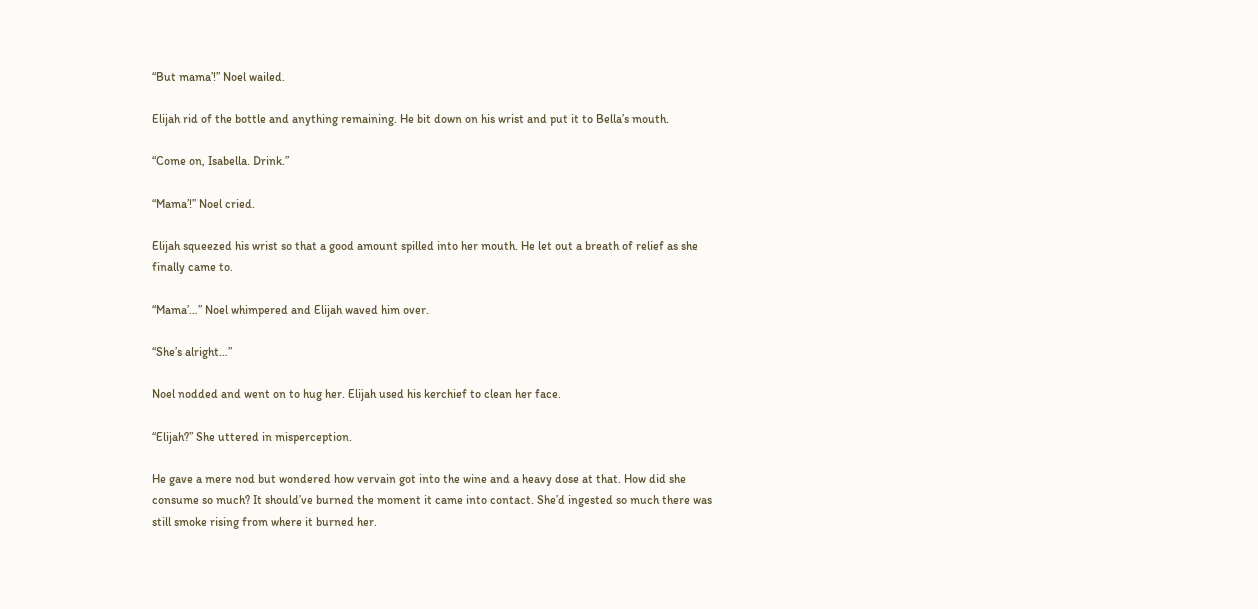“But mama’!” Noel wailed.

Elijah rid of the bottle and anything remaining. He bit down on his wrist and put it to Bella’s mouth.

“Come on, Isabella. Drink.”

“Mama’!” Noel cried.

Elijah squeezed his wrist so that a good amount spilled into her mouth. He let out a breath of relief as she finally came to.

“Mama’…” Noel whimpered and Elijah waved him over.

“She’s alright…”

Noel nodded and went on to hug her. Elijah used his kerchief to clean her face.

“Elijah?” She uttered in misperception.

He gave a mere nod but wondered how vervain got into the wine and a heavy dose at that. How did she consume so much? It should’ve burned the moment it came into contact. She’d ingested so much there was still smoke rising from where it burned her.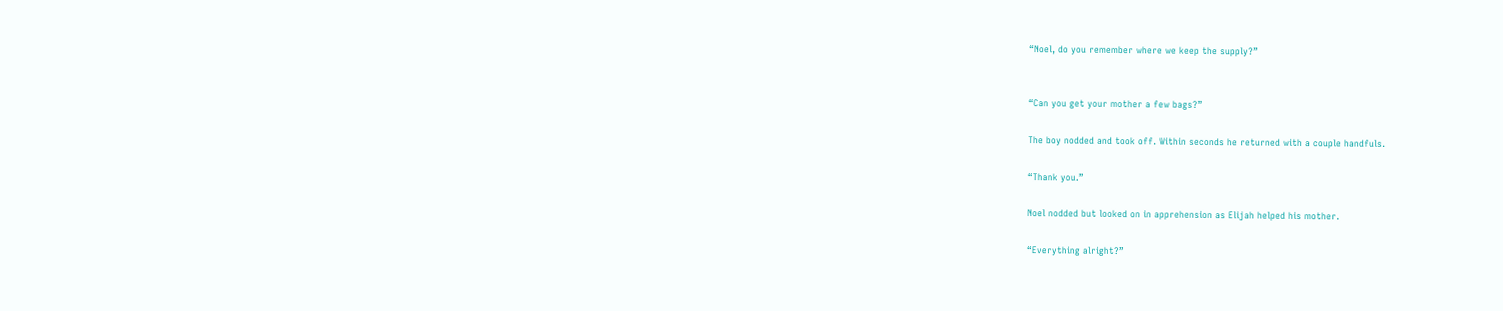“Noel, do you remember where we keep the supply?”


“Can you get your mother a few bags?”

The boy nodded and took off. Within seconds he returned with a couple handfuls.

“Thank you.”

Noel nodded but looked on in apprehension as Elijah helped his mother.

“Everything alright?”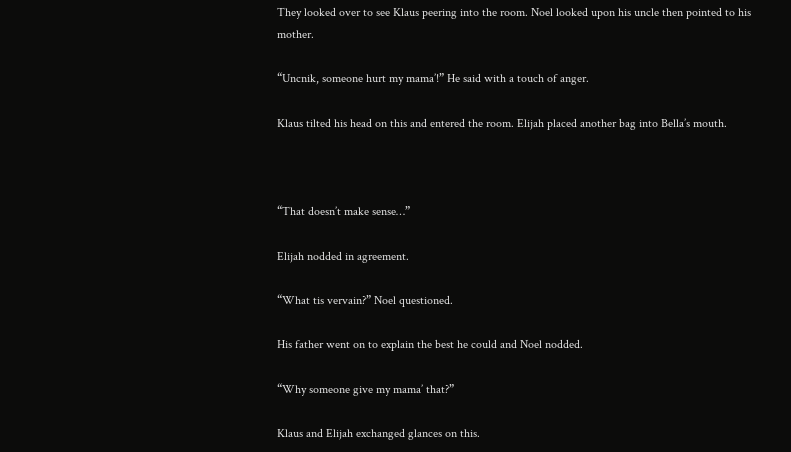They looked over to see Klaus peering into the room. Noel looked upon his uncle then pointed to his mother.

“Uncnik, someone hurt my mama’!” He said with a touch of anger.

Klaus tilted his head on this and entered the room. Elijah placed another bag into Bella’s mouth.



“That doesn’t make sense…”

Elijah nodded in agreement.

“What tis vervain?” Noel questioned.

His father went on to explain the best he could and Noel nodded.

“Why someone give my mama’ that?”

Klaus and Elijah exchanged glances on this.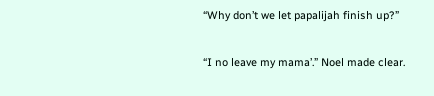“Why don’t we let papalijah finish up?”

“I no leave my mama’.” Noel made clear.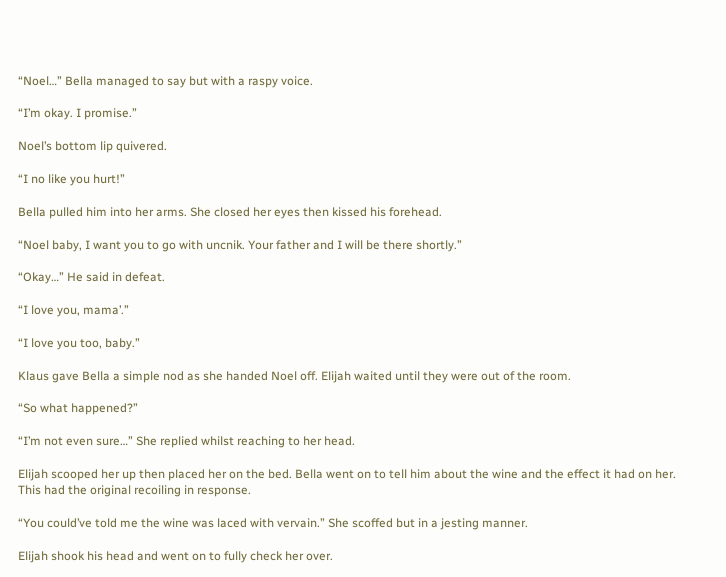“Noel…” Bella managed to say but with a raspy voice.

“I’m okay. I promise.”

Noel’s bottom lip quivered.

“I no like you hurt!”

Bella pulled him into her arms. She closed her eyes then kissed his forehead.

“Noel baby, I want you to go with uncnik. Your father and I will be there shortly.”

“Okay…” He said in defeat.

“I love you, mama’.”

“I love you too, baby.”

Klaus gave Bella a simple nod as she handed Noel off. Elijah waited until they were out of the room.

“So what happened?”

“I’m not even sure…” She replied whilst reaching to her head.

Elijah scooped her up then placed her on the bed. Bella went on to tell him about the wine and the effect it had on her. This had the original recoiling in response.

“You could’ve told me the wine was laced with vervain.” She scoffed but in a jesting manner.

Elijah shook his head and went on to fully check her over.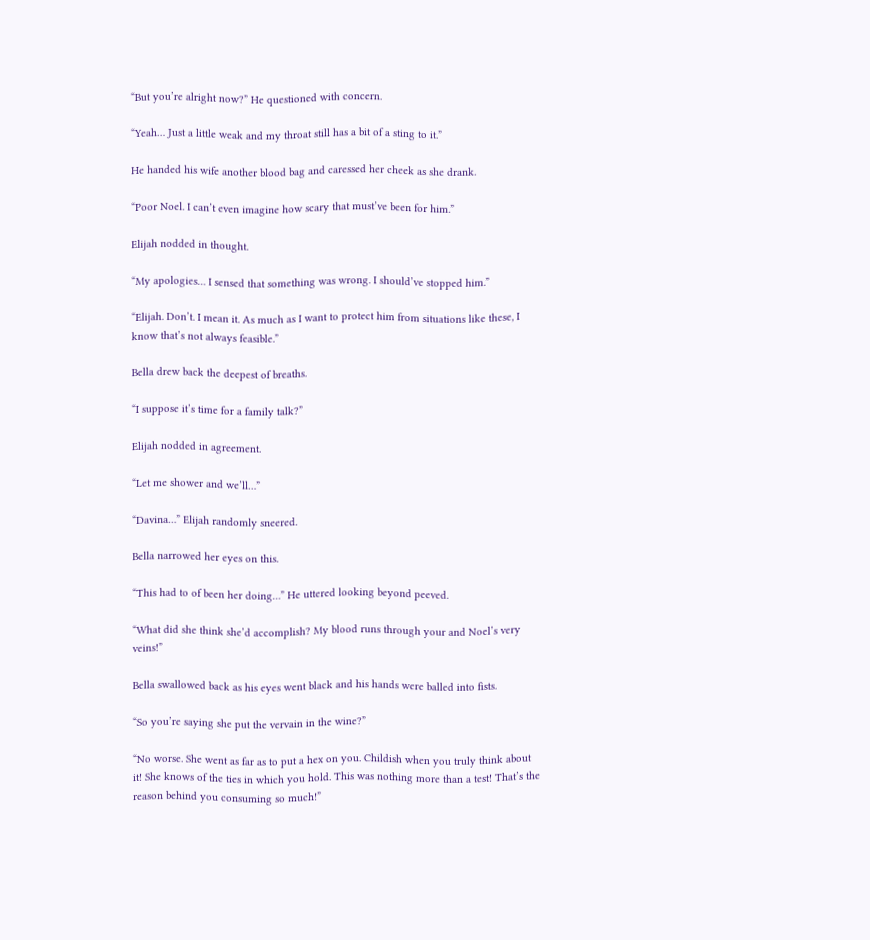“But you’re alright now?” He questioned with concern.

“Yeah… Just a little weak and my throat still has a bit of a sting to it.”

He handed his wife another blood bag and caressed her cheek as she drank.

“Poor Noel. I can’t even imagine how scary that must’ve been for him.”

Elijah nodded in thought.

“My apologies… I sensed that something was wrong. I should’ve stopped him.”

“Elijah. Don’t. I mean it. As much as I want to protect him from situations like these, I know that’s not always feasible.”

Bella drew back the deepest of breaths.

“I suppose it’s time for a family talk?”

Elijah nodded in agreement.

“Let me shower and we’ll…”

“Davina…” Elijah randomly sneered.

Bella narrowed her eyes on this.

“This had to of been her doing…” He uttered looking beyond peeved.

“What did she think she’d accomplish? My blood runs through your and Noel’s very veins!”

Bella swallowed back as his eyes went black and his hands were balled into fists.

“So you’re saying she put the vervain in the wine?”

“No worse. She went as far as to put a hex on you. Childish when you truly think about it! She knows of the ties in which you hold. This was nothing more than a test! That’s the reason behind you consuming so much!”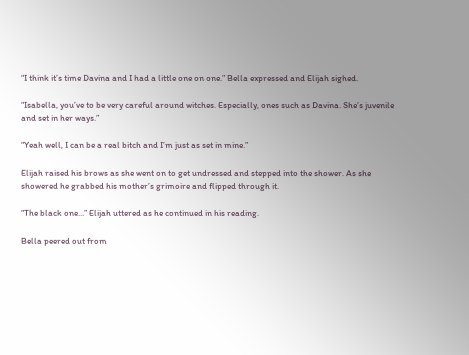“I think it’s time Davina and I had a little one on one.” Bella expressed and Elijah sighed.

“Isabella, you’ve to be very careful around witches. Especially, ones such as Davina. She’s juvenile and set in her ways.”

“Yeah well, I can be a real bitch and I’m just as set in mine.”

Elijah raised his brows as she went on to get undressed and stepped into the shower. As she showered he grabbed his mother’s grimoire and flipped through it.

“The black one…” Elijah uttered as he continued in his reading.

Bella peered out from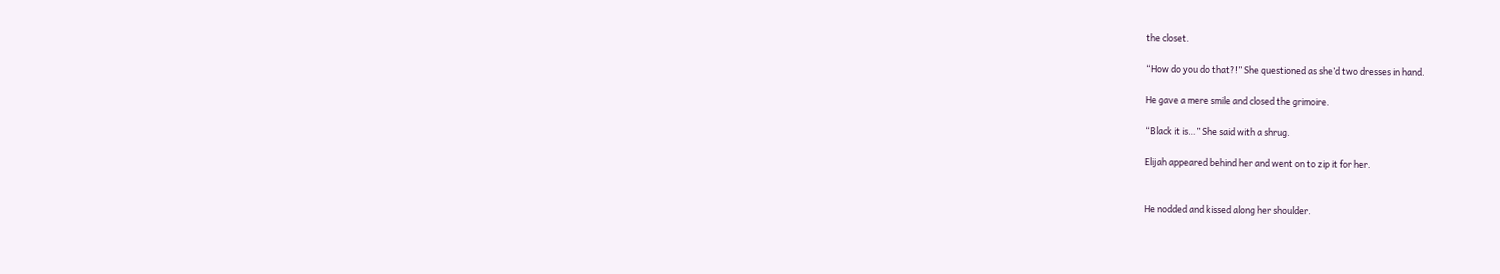the closet.

“How do you do that?!” She questioned as she’d two dresses in hand.

He gave a mere smile and closed the grimoire.

“Black it is…” She said with a shrug.

Elijah appeared behind her and went on to zip it for her.


He nodded and kissed along her shoulder.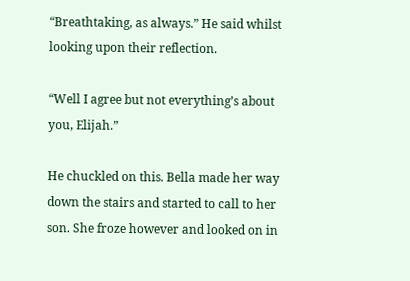“Breathtaking, as always.” He said whilst looking upon their reflection.

“Well I agree but not everything’s about you, Elijah.”

He chuckled on this. Bella made her way down the stairs and started to call to her son. She froze however and looked on in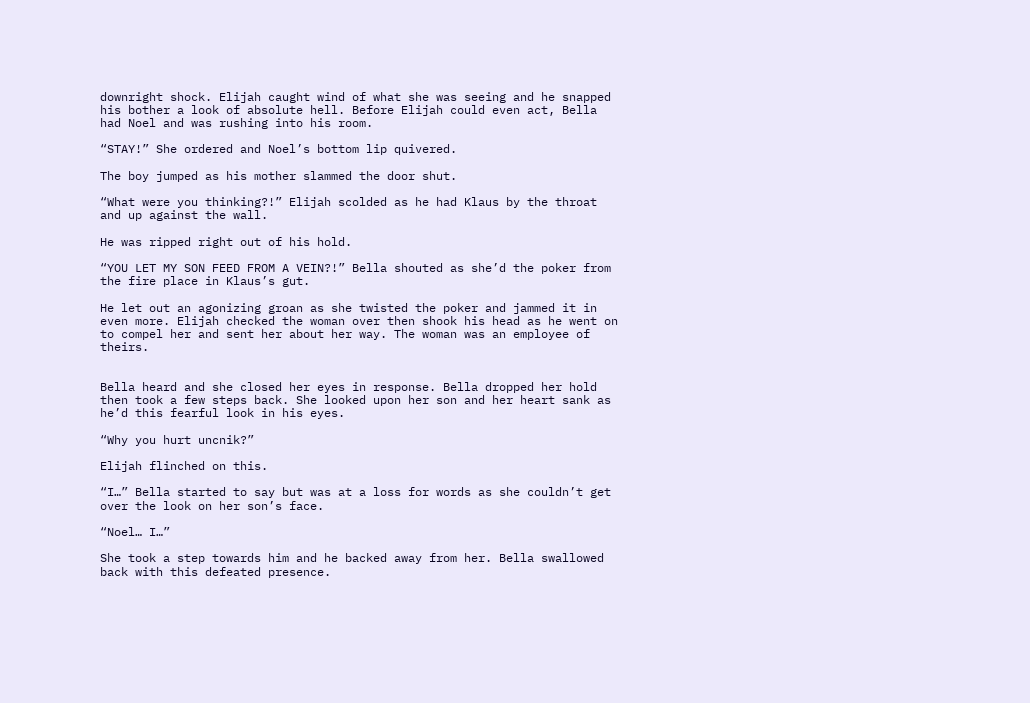downright shock. Elijah caught wind of what she was seeing and he snapped his bother a look of absolute hell. Before Elijah could even act, Bella had Noel and was rushing into his room.

“STAY!” She ordered and Noel’s bottom lip quivered.

The boy jumped as his mother slammed the door shut.

“What were you thinking?!” Elijah scolded as he had Klaus by the throat and up against the wall.

He was ripped right out of his hold.

“YOU LET MY SON FEED FROM A VEIN?!” Bella shouted as she’d the poker from the fire place in Klaus’s gut.

He let out an agonizing groan as she twisted the poker and jammed it in even more. Elijah checked the woman over then shook his head as he went on to compel her and sent her about her way. The woman was an employee of theirs.


Bella heard and she closed her eyes in response. Bella dropped her hold then took a few steps back. She looked upon her son and her heart sank as he’d this fearful look in his eyes.

“Why you hurt uncnik?”

Elijah flinched on this.

“I…” Bella started to say but was at a loss for words as she couldn’t get over the look on her son’s face.

“Noel… I…”

She took a step towards him and he backed away from her. Bella swallowed back with this defeated presence.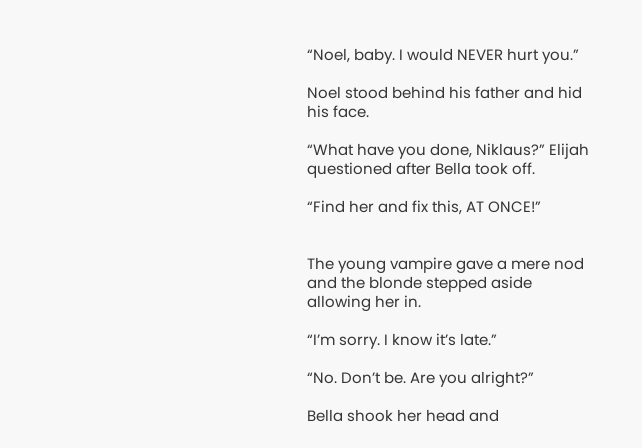“Noel, baby. I would NEVER hurt you.”

Noel stood behind his father and hid his face.

“What have you done, Niklaus?” Elijah questioned after Bella took off.

“Find her and fix this, AT ONCE!”


The young vampire gave a mere nod and the blonde stepped aside allowing her in.

“I’m sorry. I know it’s late.”

“No. Don’t be. Are you alright?”

Bella shook her head and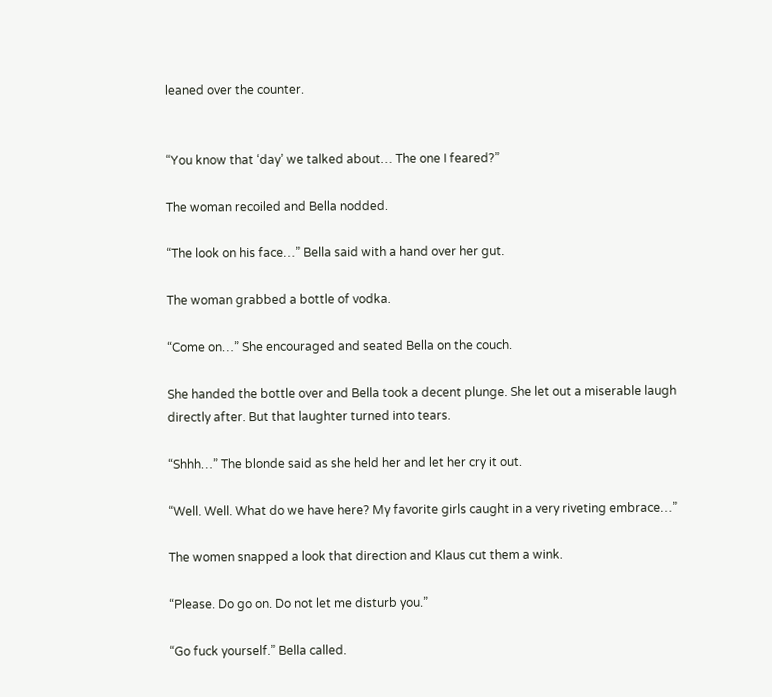leaned over the counter.


“You know that ‘day’ we talked about… The one I feared?”

The woman recoiled and Bella nodded.

“The look on his face…” Bella said with a hand over her gut.

The woman grabbed a bottle of vodka.

“Come on…” She encouraged and seated Bella on the couch.

She handed the bottle over and Bella took a decent plunge. She let out a miserable laugh directly after. But that laughter turned into tears.

“Shhh…” The blonde said as she held her and let her cry it out.

“Well. Well. What do we have here? My favorite girls caught in a very riveting embrace…”

The women snapped a look that direction and Klaus cut them a wink.

“Please. Do go on. Do not let me disturb you.”

“Go fuck yourself.” Bella called.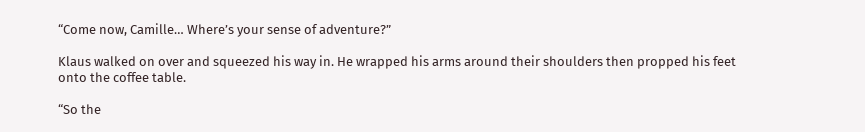“Come now, Camille… Where’s your sense of adventure?”

Klaus walked on over and squeezed his way in. He wrapped his arms around their shoulders then propped his feet onto the coffee table.

“So the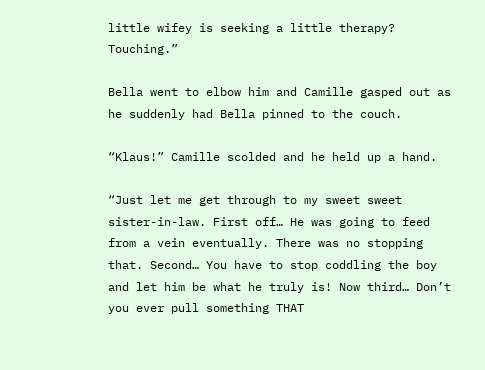little wifey is seeking a little therapy? Touching.”

Bella went to elbow him and Camille gasped out as he suddenly had Bella pinned to the couch.

“Klaus!” Camille scolded and he held up a hand.

“Just let me get through to my sweet sweet sister-in-law. First off… He was going to feed from a vein eventually. There was no stopping that. Second… You have to stop coddling the boy and let him be what he truly is! Now third… Don’t you ever pull something THAT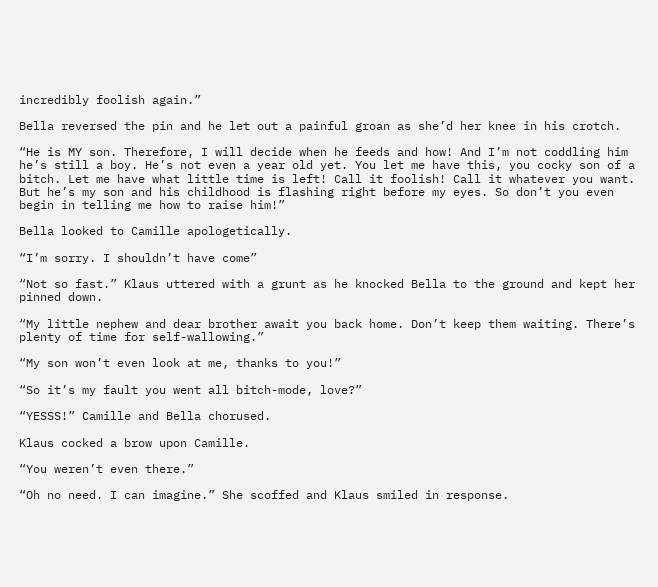incredibly foolish again.”

Bella reversed the pin and he let out a painful groan as she’d her knee in his crotch.

“He is MY son. Therefore, I will decide when he feeds and how! And I’m not coddling him he’s still a boy. He’s not even a year old yet. You let me have this, you cocky son of a bitch. Let me have what little time is left! Call it foolish! Call it whatever you want. But he’s my son and his childhood is flashing right before my eyes. So don’t you even begin in telling me how to raise him!”

Bella looked to Camille apologetically.

“I’m sorry. I shouldn’t have come”

“Not so fast.” Klaus uttered with a grunt as he knocked Bella to the ground and kept her pinned down.

“My little nephew and dear brother await you back home. Don’t keep them waiting. There’s plenty of time for self-wallowing.”

“My son won’t even look at me, thanks to you!”

“So it’s my fault you went all bitch-mode, love?”

“YESSS!” Camille and Bella chorused.

Klaus cocked a brow upon Camille.

“You weren’t even there.”

“Oh no need. I can imagine.” She scoffed and Klaus smiled in response.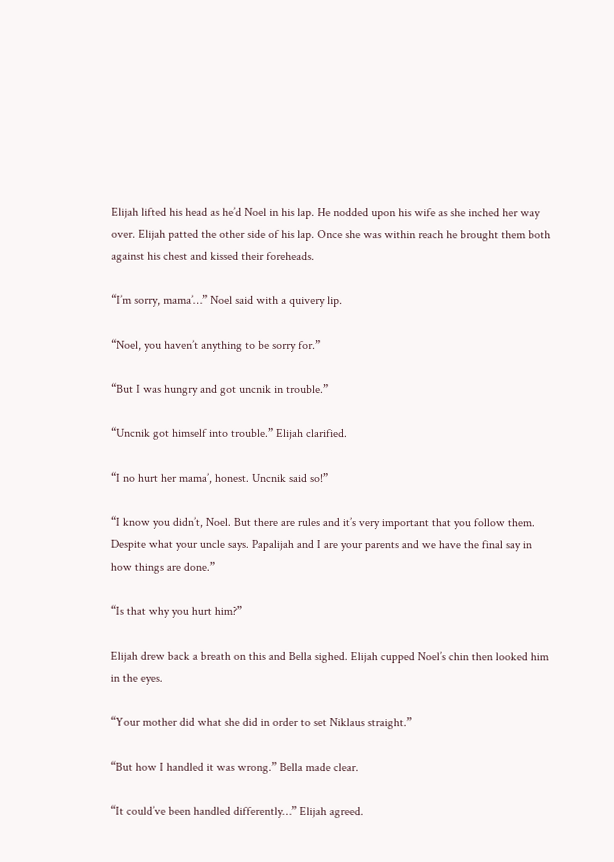Elijah lifted his head as he’d Noel in his lap. He nodded upon his wife as she inched her way over. Elijah patted the other side of his lap. Once she was within reach he brought them both against his chest and kissed their foreheads.

“I’m sorry, mama’…” Noel said with a quivery lip.

“Noel, you haven’t anything to be sorry for.”

“But I was hungry and got uncnik in trouble.”

“Uncnik got himself into trouble.” Elijah clarified.

“I no hurt her mama’, honest. Uncnik said so!”

“I know you didn’t, Noel. But there are rules and it’s very important that you follow them. Despite what your uncle says. Papalijah and I are your parents and we have the final say in how things are done.”

“Is that why you hurt him?”

Elijah drew back a breath on this and Bella sighed. Elijah cupped Noel’s chin then looked him in the eyes.

“Your mother did what she did in order to set Niklaus straight.”

“But how I handled it was wrong.” Bella made clear.

“It could’ve been handled differently…” Elijah agreed.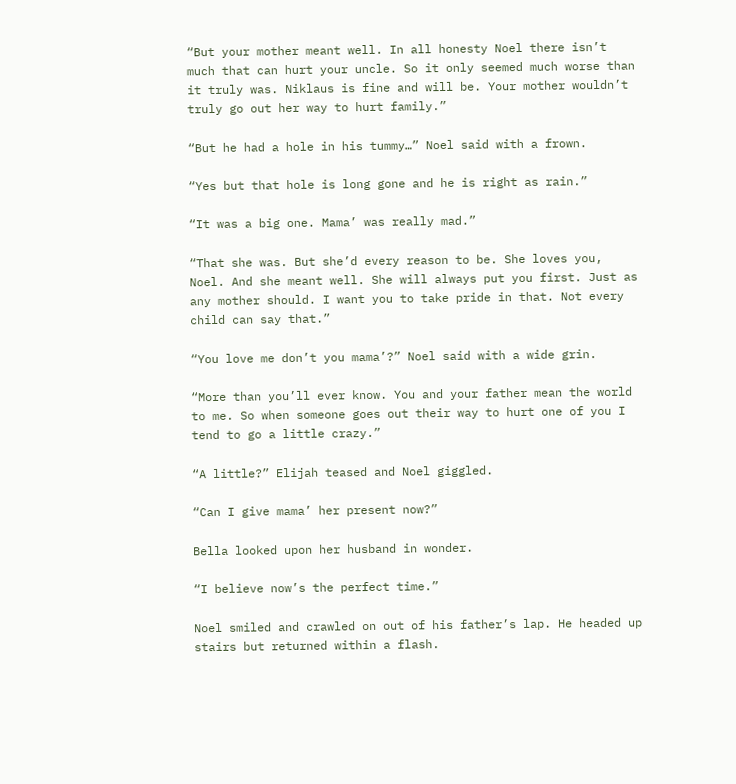“But your mother meant well. In all honesty Noel there isn’t much that can hurt your uncle. So it only seemed much worse than it truly was. Niklaus is fine and will be. Your mother wouldn’t truly go out her way to hurt family.”

“But he had a hole in his tummy…” Noel said with a frown.

“Yes but that hole is long gone and he is right as rain.”

“It was a big one. Mama’ was really mad.”

“That she was. But she’d every reason to be. She loves you, Noel. And she meant well. She will always put you first. Just as any mother should. I want you to take pride in that. Not every child can say that.”

“You love me don’t you mama’?” Noel said with a wide grin.

“More than you’ll ever know. You and your father mean the world to me. So when someone goes out their way to hurt one of you I tend to go a little crazy.”

“A little?” Elijah teased and Noel giggled.

“Can I give mama’ her present now?”

Bella looked upon her husband in wonder.

“I believe now’s the perfect time.”

Noel smiled and crawled on out of his father’s lap. He headed up stairs but returned within a flash.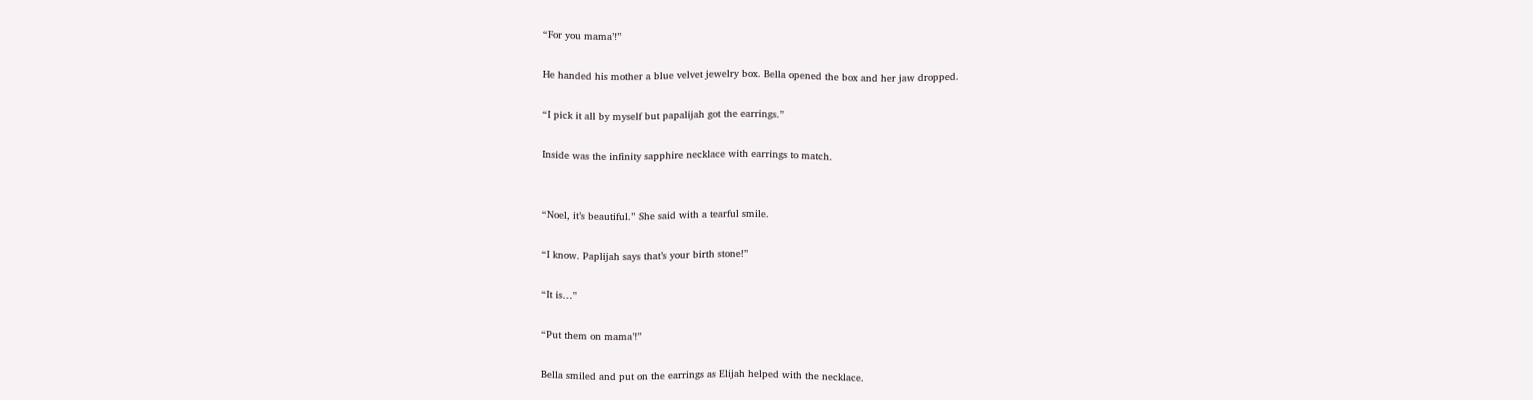“For you mama’!”

He handed his mother a blue velvet jewelry box. Bella opened the box and her jaw dropped.

“I pick it all by myself but papalijah got the earrings.”

Inside was the infinity sapphire necklace with earrings to match.


“Noel, it’s beautiful.” She said with a tearful smile.

“I know. Paplijah says that’s your birth stone!”

“It is…”

“Put them on mama’!”

Bella smiled and put on the earrings as Elijah helped with the necklace.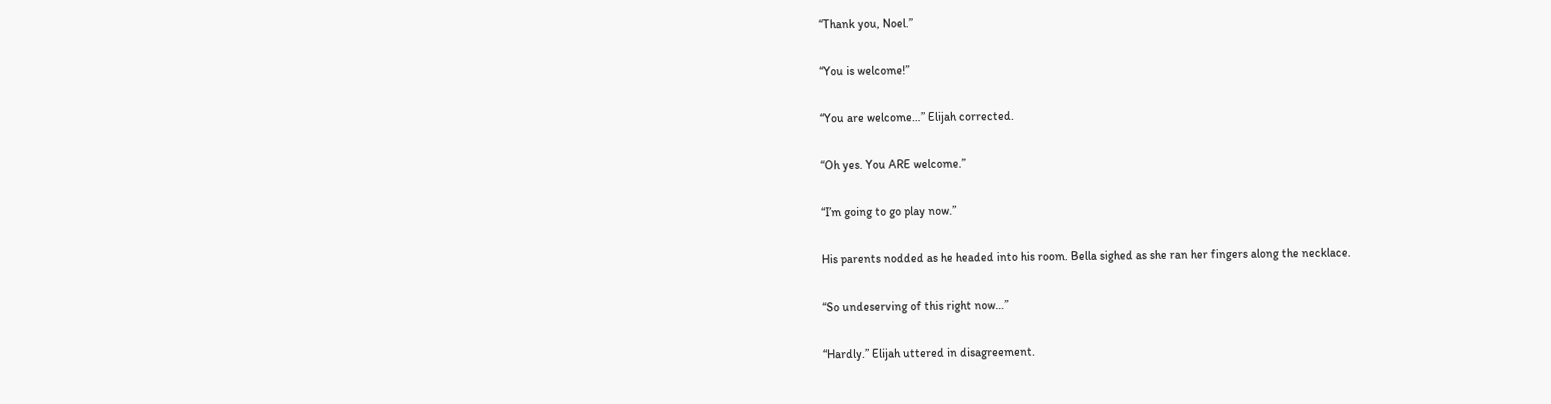“Thank you, Noel.”

“You is welcome!”

“You are welcome…” Elijah corrected.

“Oh yes. You ARE welcome.”

“I’m going to go play now.”

His parents nodded as he headed into his room. Bella sighed as she ran her fingers along the necklace.

“So undeserving of this right now…”

“Hardly.” Elijah uttered in disagreement.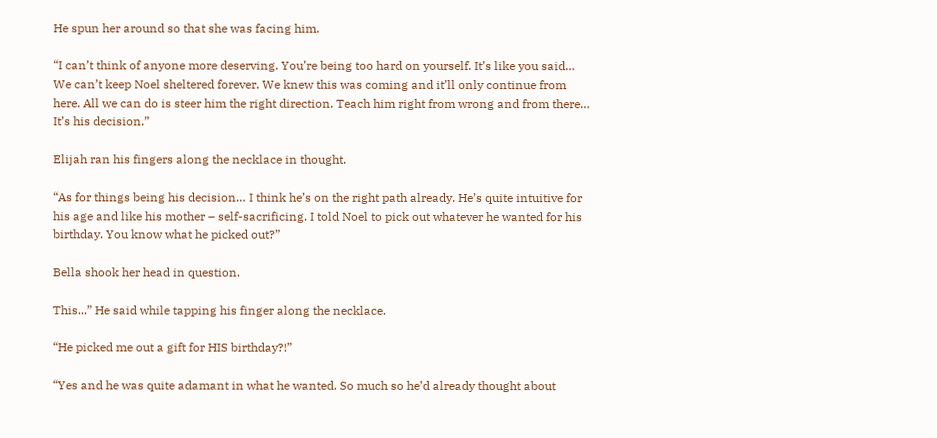He spun her around so that she was facing him.

“I can’t think of anyone more deserving. You’re being too hard on yourself. It’s like you said… We can’t keep Noel sheltered forever. We knew this was coming and it’ll only continue from here. All we can do is steer him the right direction. Teach him right from wrong and from there… It’s his decision.”

Elijah ran his fingers along the necklace in thought.

“As for things being his decision… I think he’s on the right path already. He’s quite intuitive for his age and like his mother – self-sacrificing. I told Noel to pick out whatever he wanted for his birthday. You know what he picked out?”

Bella shook her head in question.

This...” He said while tapping his finger along the necklace.

“He picked me out a gift for HIS birthday?!”

“Yes and he was quite adamant in what he wanted. So much so he’d already thought about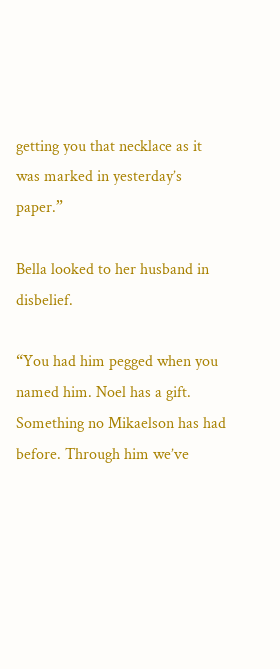getting you that necklace as it was marked in yesterday’s paper.”

Bella looked to her husband in disbelief.

“You had him pegged when you named him. Noel has a gift. Something no Mikaelson has had before. Through him we’ve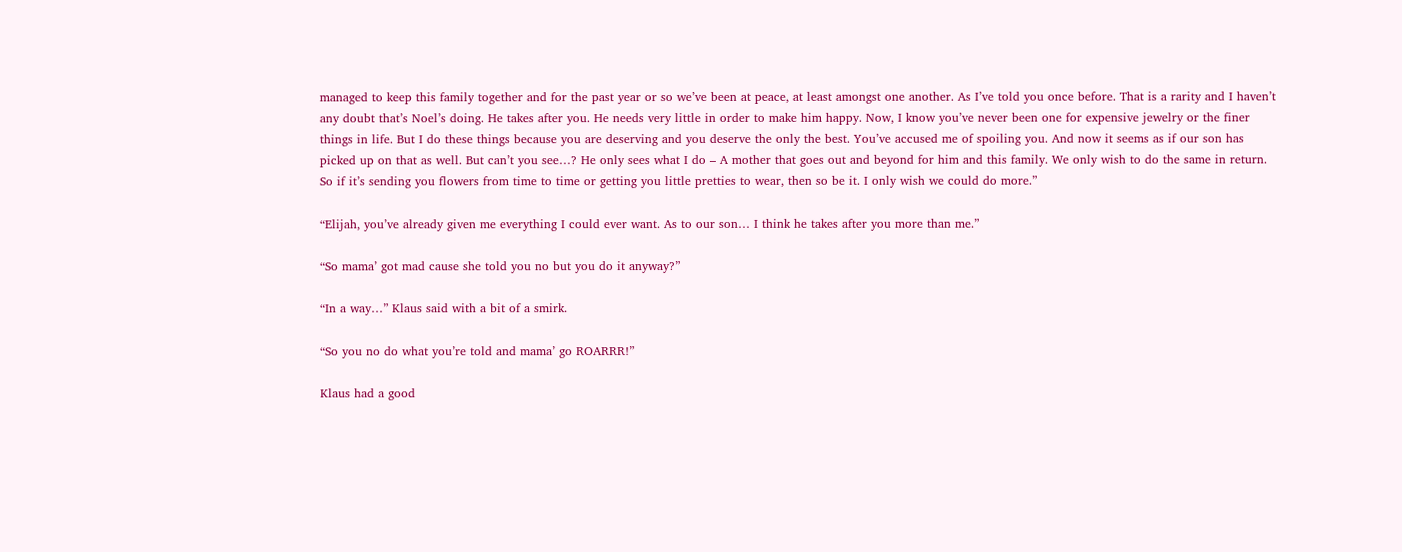managed to keep this family together and for the past year or so we’ve been at peace, at least amongst one another. As I’ve told you once before. That is a rarity and I haven’t any doubt that’s Noel’s doing. He takes after you. He needs very little in order to make him happy. Now, I know you’ve never been one for expensive jewelry or the finer things in life. But I do these things because you are deserving and you deserve the only the best. You’ve accused me of spoiling you. And now it seems as if our son has picked up on that as well. But can’t you see…? He only sees what I do – A mother that goes out and beyond for him and this family. We only wish to do the same in return. So if it’s sending you flowers from time to time or getting you little pretties to wear, then so be it. I only wish we could do more.”

“Elijah, you’ve already given me everything I could ever want. As to our son… I think he takes after you more than me.”

“So mama’ got mad cause she told you no but you do it anyway?”

“In a way…” Klaus said with a bit of a smirk.

“So you no do what you’re told and mama’ go ROARRR!”

Klaus had a good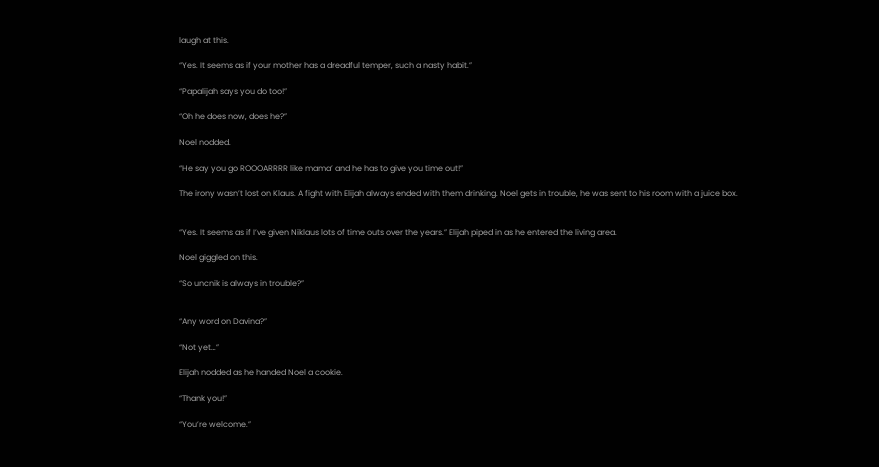laugh at this.

“Yes. It seems as if your mother has a dreadful temper, such a nasty habit.”

“Papalijah says you do too!”

“Oh he does now, does he?”

Noel nodded.

“He say you go ROOOARRRR like mama’ and he has to give you time out!”

The irony wasn’t lost on Klaus. A fight with Elijah always ended with them drinking. Noel gets in trouble, he was sent to his room with a juice box.


“Yes. It seems as if I’ve given Niklaus lots of time outs over the years.” Elijah piped in as he entered the living area.

Noel giggled on this.

“So uncnik is always in trouble?”


“Any word on Davina?”

“Not yet…”

Elijah nodded as he handed Noel a cookie.

“Thank you!”

“You’re welcome.”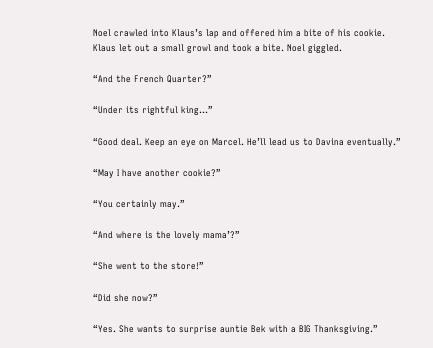Noel crawled into Klaus’s lap and offered him a bite of his cookie. Klaus let out a small growl and took a bite. Noel giggled.

“And the French Quarter?”

“Under its rightful king…”

“Good deal. Keep an eye on Marcel. He’ll lead us to Davina eventually.”

“May I have another cookie?”

“You certainly may.”

“And where is the lovely mama’?”

“She went to the store!”

“Did she now?”

“Yes. She wants to surprise auntie Bek with a BIG Thanksgiving.”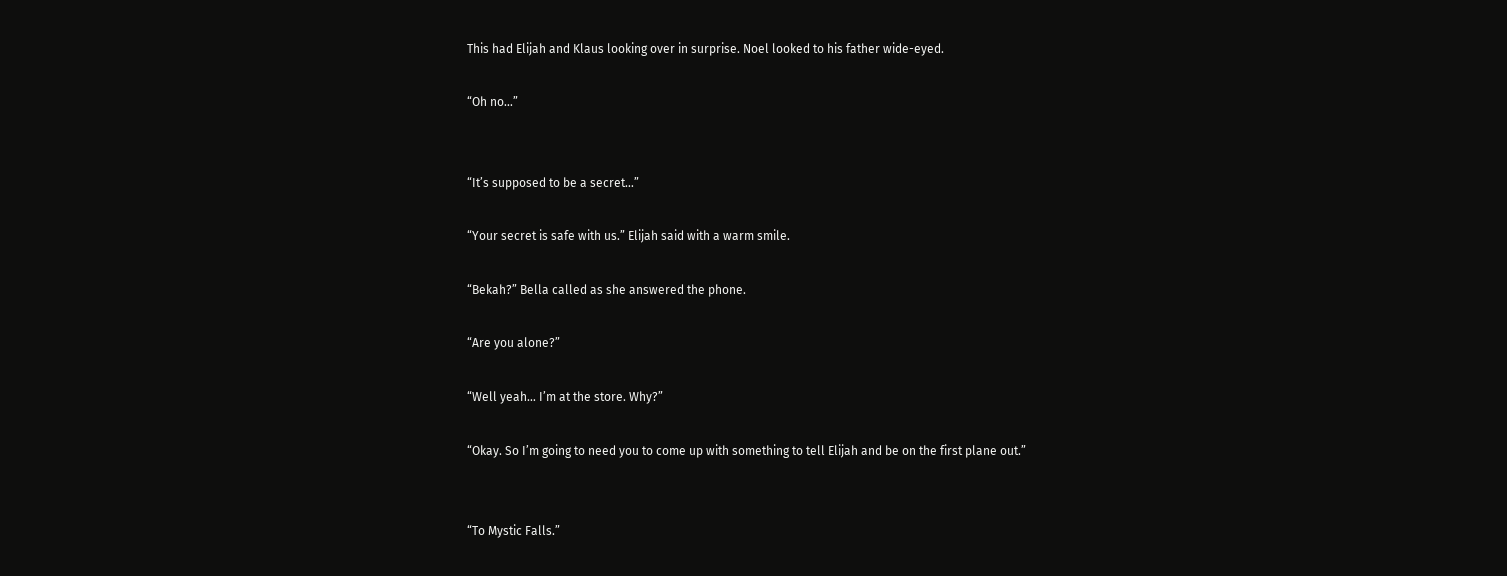This had Elijah and Klaus looking over in surprise. Noel looked to his father wide-eyed.

“Oh no…”


“It’s supposed to be a secret…”

“Your secret is safe with us.” Elijah said with a warm smile.

“Bekah?” Bella called as she answered the phone.

“Are you alone?”

“Well yeah… I’m at the store. Why?”

“Okay. So I’m going to need you to come up with something to tell Elijah and be on the first plane out.”


“To Mystic Falls.”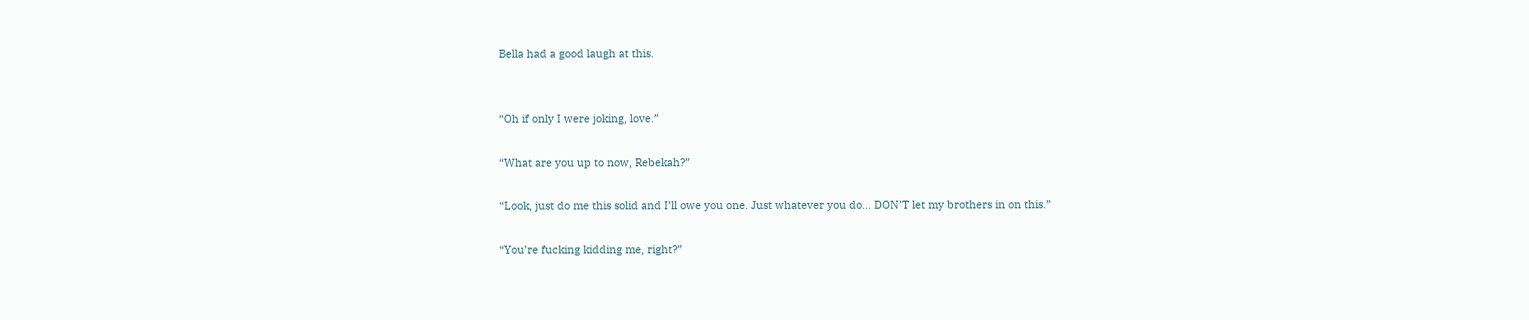Bella had a good laugh at this.


“Oh if only I were joking, love.”

“What are you up to now, Rebekah?”

“Look, just do me this solid and I’ll owe you one. Just whatever you do… DON’T let my brothers in on this.”

“You’re fucking kidding me, right?”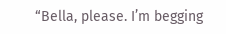“Bella, please. I’m begging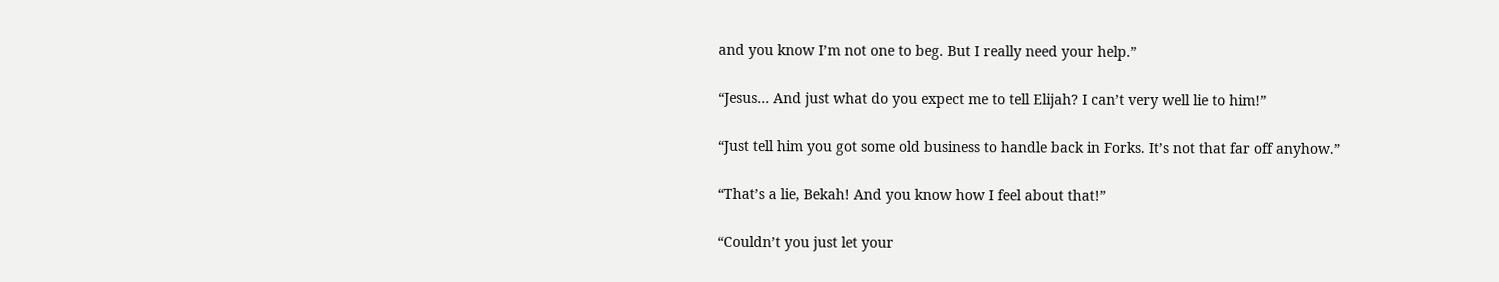and you know I’m not one to beg. But I really need your help.”

“Jesus… And just what do you expect me to tell Elijah? I can’t very well lie to him!”

“Just tell him you got some old business to handle back in Forks. It’s not that far off anyhow.”

“That’s a lie, Bekah! And you know how I feel about that!”

“Couldn’t you just let your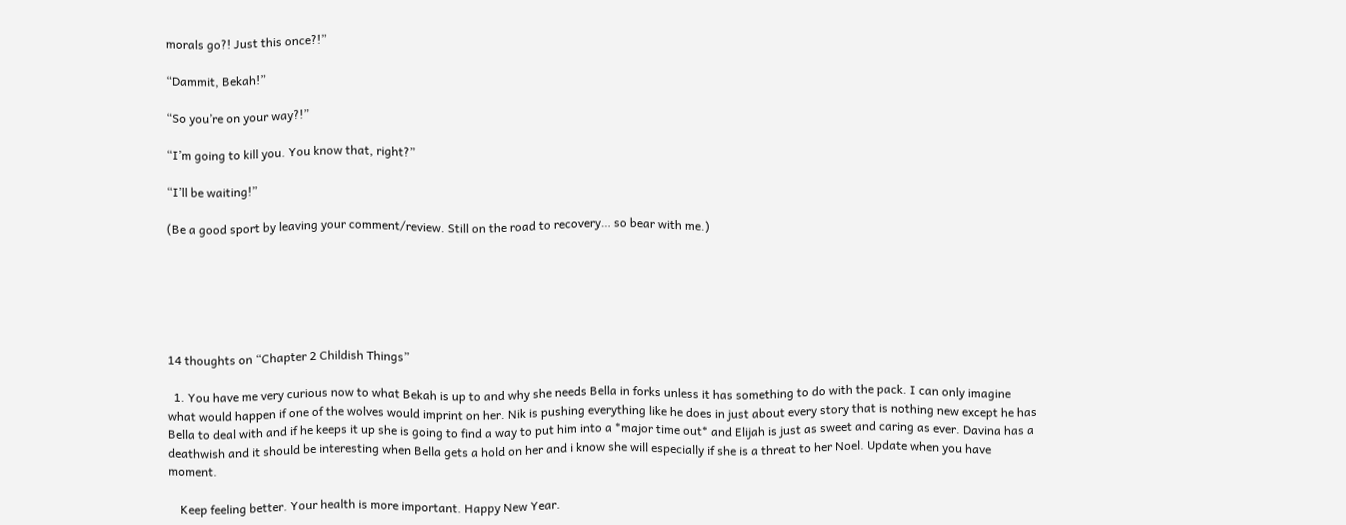morals go?! Just this once?!”

“Dammit, Bekah!”

“So you’re on your way?!”

“I’m going to kill you. You know that, right?”

“I’ll be waiting!”

(Be a good sport by leaving your comment/review. Still on the road to recovery… so bear with me.)






14 thoughts on “Chapter 2 Childish Things”

  1. You have me very curious now to what Bekah is up to and why she needs Bella in forks unless it has something to do with the pack. I can only imagine what would happen if one of the wolves would imprint on her. Nik is pushing everything like he does in just about every story that is nothing new except he has Bella to deal with and if he keeps it up she is going to find a way to put him into a *major time out* and Elijah is just as sweet and caring as ever. Davina has a deathwish and it should be interesting when Bella gets a hold on her and i know she will especially if she is a threat to her Noel. Update when you have moment.

    Keep feeling better. Your health is more important. Happy New Year.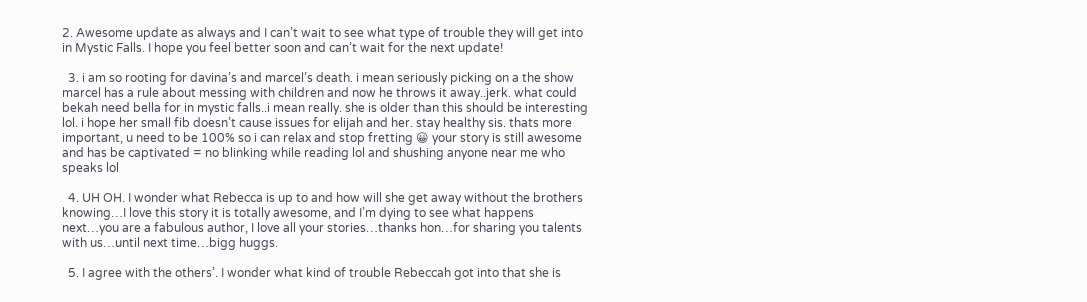2. Awesome update as always and I can’t wait to see what type of trouble they will get into in Mystic Falls. I hope you feel better soon and can’t wait for the next update!

  3. i am so rooting for davina’s and marcel’s death. i mean seriously picking on a the show marcel has a rule about messing with children and now he throws it away..jerk. what could bekah need bella for in mystic falls..i mean really. she is older than this should be interesting lol. i hope her small fib doesn’t cause issues for elijah and her. stay healthy sis. thats more important, u need to be 100% so i can relax and stop fretting 😀 your story is still awesome and has be captivated = no blinking while reading lol and shushing anyone near me who speaks lol

  4. UH OH. I wonder what Rebecca is up to and how will she get away without the brothers knowing…I love this story it is totally awesome, and I’m dying to see what happens next…you are a fabulous author, I love all your stories…thanks hon…for sharing you talents with us…until next time…bigg huggs.

  5. I agree with the others’. I wonder what kind of trouble Rebeccah got into that she is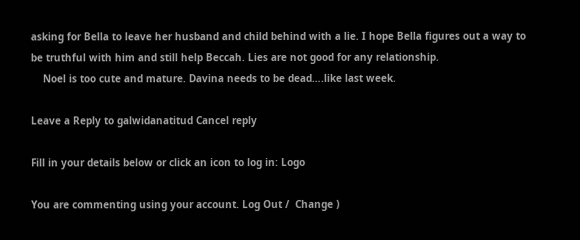asking for Bella to leave her husband and child behind with a lie. I hope Bella figures out a way to be truthful with him and still help Beccah. Lies are not good for any relationship.
    Noel is too cute and mature. Davina needs to be dead….like last week.

Leave a Reply to galwidanatitud Cancel reply

Fill in your details below or click an icon to log in: Logo

You are commenting using your account. Log Out /  Change )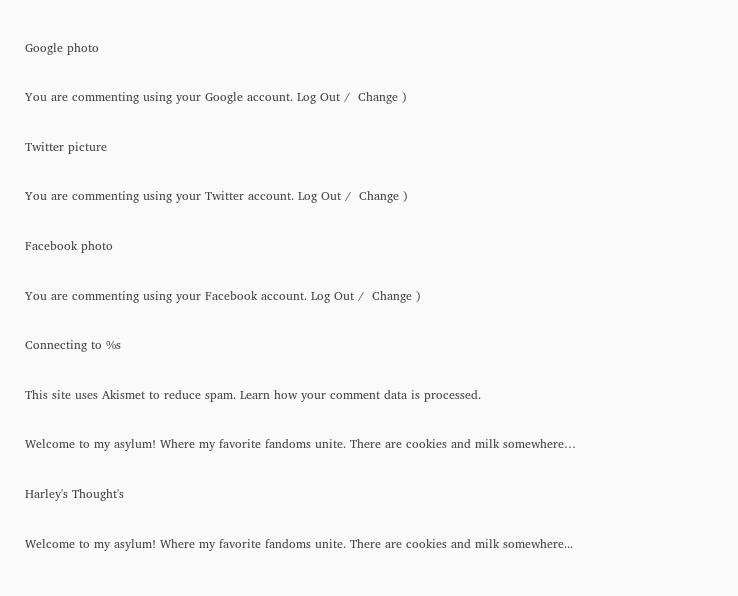Google photo

You are commenting using your Google account. Log Out /  Change )

Twitter picture

You are commenting using your Twitter account. Log Out /  Change )

Facebook photo

You are commenting using your Facebook account. Log Out /  Change )

Connecting to %s

This site uses Akismet to reduce spam. Learn how your comment data is processed.

Welcome to my asylum! Where my favorite fandoms unite. There are cookies and milk somewhere…

Harley's Thought's

Welcome to my asylum! Where my favorite fandoms unite. There are cookies and milk somewhere...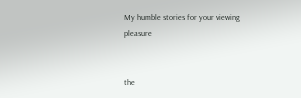My humble stories for your viewing pleasure


the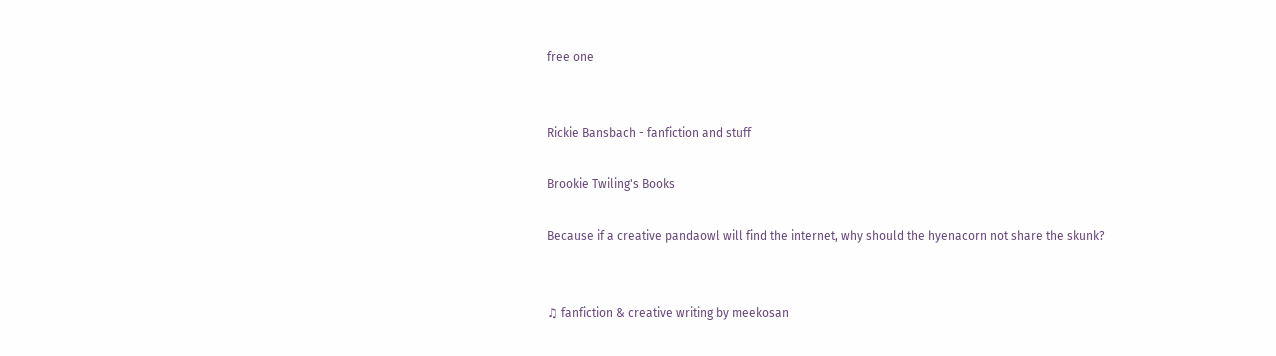free one


Rickie Bansbach - fanfiction and stuff

Brookie Twiling's Books

Because if a creative pandaowl will find the internet, why should the hyenacorn not share the skunk?


♫ fanfiction & creative writing by meekosan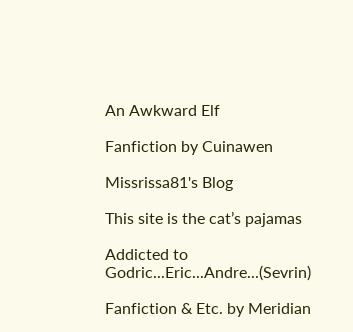An Awkward Elf

Fanfiction by Cuinawen

Missrissa81's Blog

This site is the cat’s pajamas

Addicted to Godric...Eric...Andre...(Sevrin)

Fanfiction & Etc. by Meridian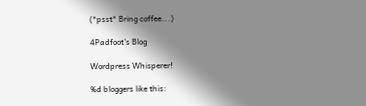(*psst* Bring coffee...)

4Padfoot's Blog

Wordpress Whisperer!

%d bloggers like this: